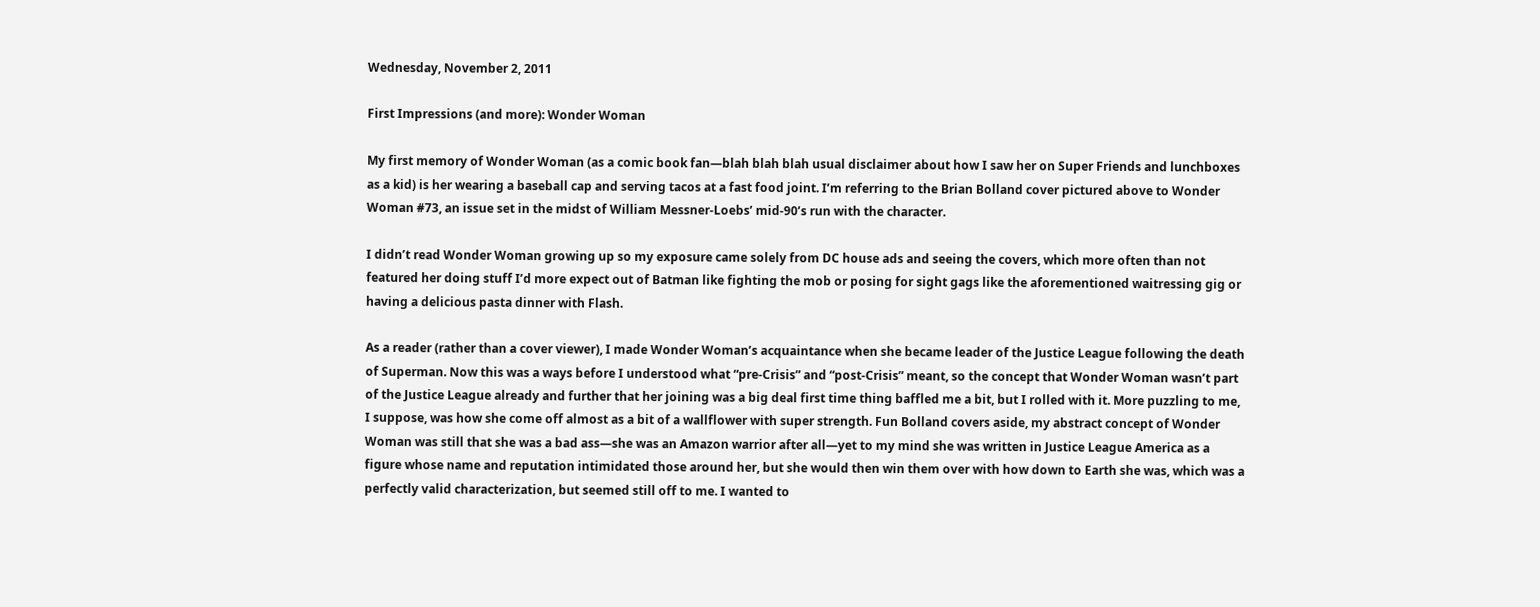Wednesday, November 2, 2011

First Impressions (and more): Wonder Woman

My first memory of Wonder Woman (as a comic book fan—blah blah blah usual disclaimer about how I saw her on Super Friends and lunchboxes as a kid) is her wearing a baseball cap and serving tacos at a fast food joint. I’m referring to the Brian Bolland cover pictured above to Wonder Woman #73, an issue set in the midst of William Messner-Loebs’ mid-90’s run with the character.

I didn’t read Wonder Woman growing up so my exposure came solely from DC house ads and seeing the covers, which more often than not featured her doing stuff I’d more expect out of Batman like fighting the mob or posing for sight gags like the aforementioned waitressing gig or having a delicious pasta dinner with Flash.

As a reader (rather than a cover viewer), I made Wonder Woman’s acquaintance when she became leader of the Justice League following the death of Superman. Now this was a ways before I understood what “pre-Crisis” and “post-Crisis” meant, so the concept that Wonder Woman wasn’t part of the Justice League already and further that her joining was a big deal first time thing baffled me a bit, but I rolled with it. More puzzling to me, I suppose, was how she come off almost as a bit of a wallflower with super strength. Fun Bolland covers aside, my abstract concept of Wonder Woman was still that she was a bad ass—she was an Amazon warrior after all—yet to my mind she was written in Justice League America as a figure whose name and reputation intimidated those around her, but she would then win them over with how down to Earth she was, which was a perfectly valid characterization, but seemed still off to me. I wanted to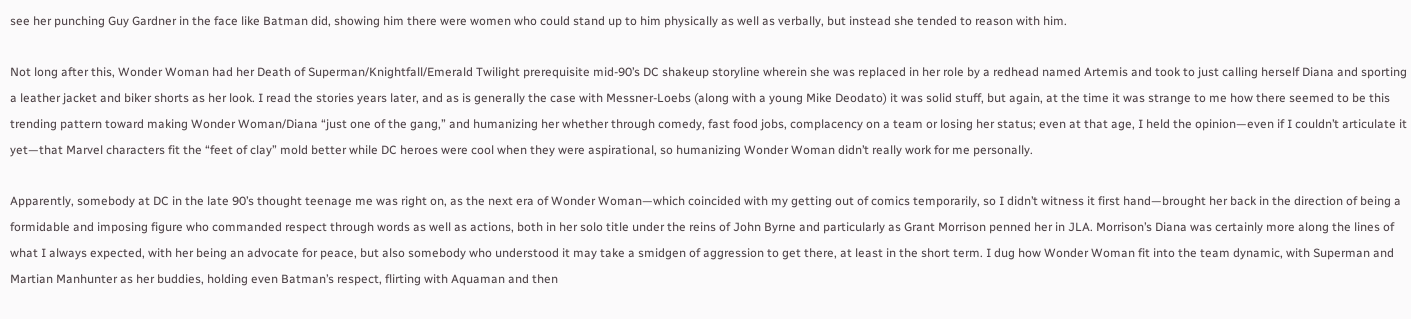see her punching Guy Gardner in the face like Batman did, showing him there were women who could stand up to him physically as well as verbally, but instead she tended to reason with him.

Not long after this, Wonder Woman had her Death of Superman/Knightfall/Emerald Twilight prerequisite mid-90’s DC shakeup storyline wherein she was replaced in her role by a redhead named Artemis and took to just calling herself Diana and sporting a leather jacket and biker shorts as her look. I read the stories years later, and as is generally the case with Messner-Loebs (along with a young Mike Deodato) it was solid stuff, but again, at the time it was strange to me how there seemed to be this trending pattern toward making Wonder Woman/Diana “just one of the gang,” and humanizing her whether through comedy, fast food jobs, complacency on a team or losing her status; even at that age, I held the opinion—even if I couldn’t articulate it yet—that Marvel characters fit the “feet of clay” mold better while DC heroes were cool when they were aspirational, so humanizing Wonder Woman didn’t really work for me personally.

Apparently, somebody at DC in the late 90’s thought teenage me was right on, as the next era of Wonder Woman—which coincided with my getting out of comics temporarily, so I didn’t witness it first hand—brought her back in the direction of being a formidable and imposing figure who commanded respect through words as well as actions, both in her solo title under the reins of John Byrne and particularly as Grant Morrison penned her in JLA. Morrison’s Diana was certainly more along the lines of what I always expected, with her being an advocate for peace, but also somebody who understood it may take a smidgen of aggression to get there, at least in the short term. I dug how Wonder Woman fit into the team dynamic, with Superman and Martian Manhunter as her buddies, holding even Batman’s respect, flirting with Aquaman and then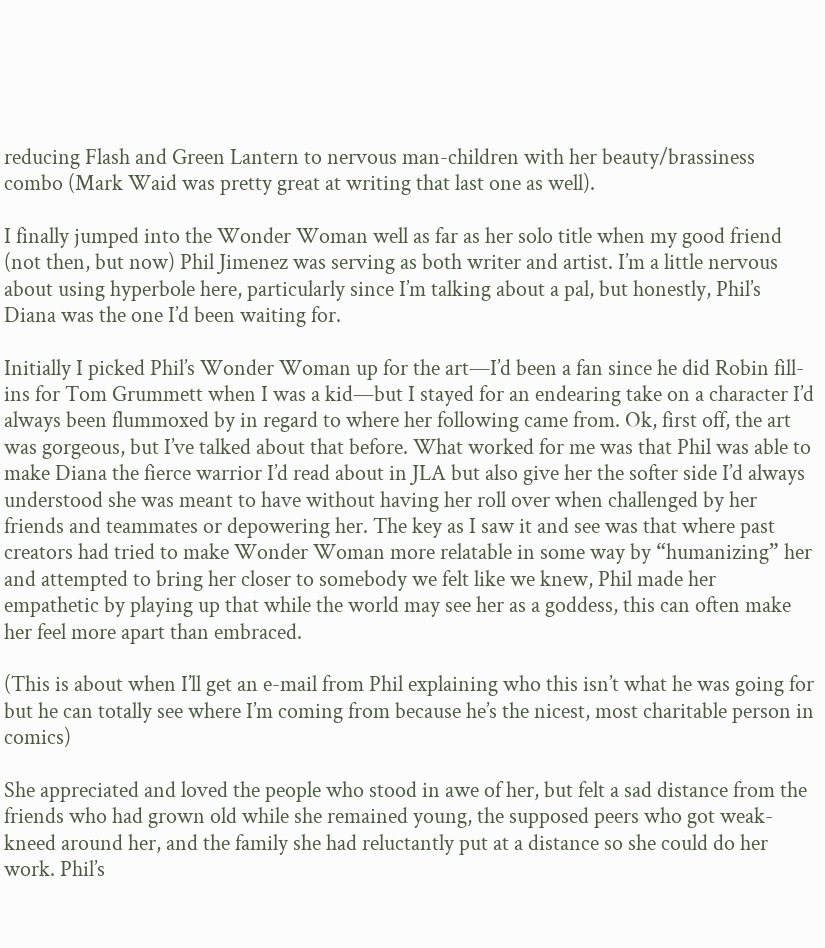reducing Flash and Green Lantern to nervous man-children with her beauty/brassiness combo (Mark Waid was pretty great at writing that last one as well).

I finally jumped into the Wonder Woman well as far as her solo title when my good friend (not then, but now) Phil Jimenez was serving as both writer and artist. I’m a little nervous about using hyperbole here, particularly since I’m talking about a pal, but honestly, Phil’s Diana was the one I’d been waiting for.

Initially I picked Phil’s Wonder Woman up for the art—I’d been a fan since he did Robin fill-ins for Tom Grummett when I was a kid—but I stayed for an endearing take on a character I’d always been flummoxed by in regard to where her following came from. Ok, first off, the art was gorgeous, but I’ve talked about that before. What worked for me was that Phil was able to make Diana the fierce warrior I’d read about in JLA but also give her the softer side I’d always understood she was meant to have without having her roll over when challenged by her friends and teammates or depowering her. The key as I saw it and see was that where past creators had tried to make Wonder Woman more relatable in some way by “humanizing” her and attempted to bring her closer to somebody we felt like we knew, Phil made her empathetic by playing up that while the world may see her as a goddess, this can often make her feel more apart than embraced.

(This is about when I’ll get an e-mail from Phil explaining who this isn’t what he was going for but he can totally see where I’m coming from because he’s the nicest, most charitable person in comics)

She appreciated and loved the people who stood in awe of her, but felt a sad distance from the friends who had grown old while she remained young, the supposed peers who got weak-kneed around her, and the family she had reluctantly put at a distance so she could do her work. Phil’s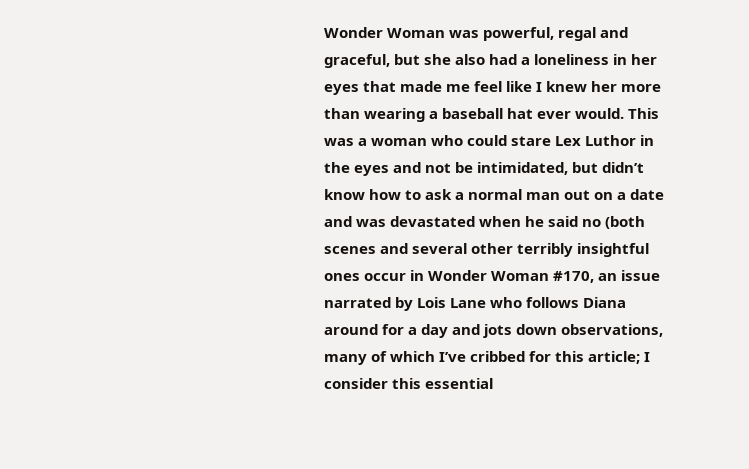Wonder Woman was powerful, regal and graceful, but she also had a loneliness in her eyes that made me feel like I knew her more than wearing a baseball hat ever would. This was a woman who could stare Lex Luthor in the eyes and not be intimidated, but didn’t know how to ask a normal man out on a date and was devastated when he said no (both scenes and several other terribly insightful ones occur in Wonder Woman #170, an issue narrated by Lois Lane who follows Diana around for a day and jots down observations, many of which I’ve cribbed for this article; I consider this essential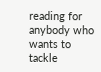reading for anybody who wants to tackle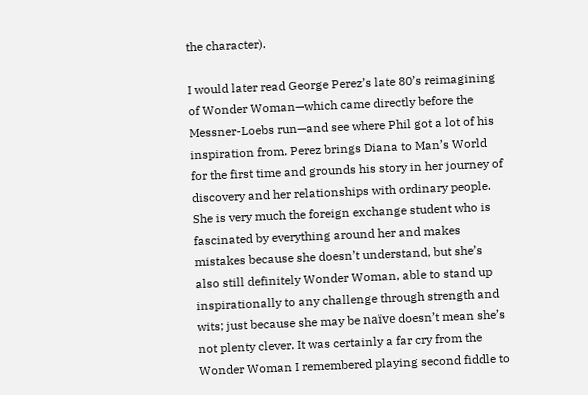the character).

I would later read George Perez’s late 80’s reimagining of Wonder Woman—which came directly before the Messner-Loebs run—and see where Phil got a lot of his inspiration from. Perez brings Diana to Man’s World for the first time and grounds his story in her journey of discovery and her relationships with ordinary people. She is very much the foreign exchange student who is fascinated by everything around her and makes mistakes because she doesn’t understand, but she’s also still definitely Wonder Woman, able to stand up inspirationally to any challenge through strength and wits; just because she may be naïve doesn’t mean she’s not plenty clever. It was certainly a far cry from the Wonder Woman I remembered playing second fiddle to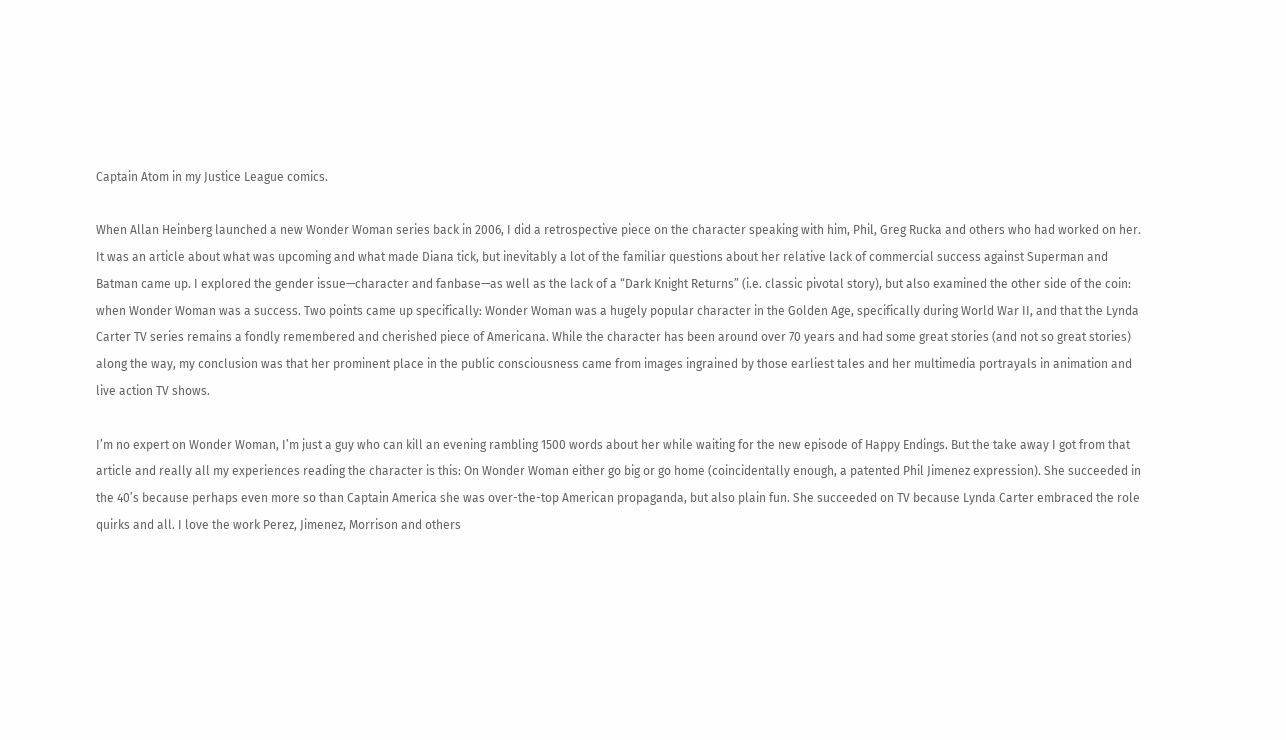Captain Atom in my Justice League comics.

When Allan Heinberg launched a new Wonder Woman series back in 2006, I did a retrospective piece on the character speaking with him, Phil, Greg Rucka and others who had worked on her. It was an article about what was upcoming and what made Diana tick, but inevitably a lot of the familiar questions about her relative lack of commercial success against Superman and Batman came up. I explored the gender issue—character and fanbase—as well as the lack of a “Dark Knight Returns” (i.e. classic pivotal story), but also examined the other side of the coin: when Wonder Woman was a success. Two points came up specifically: Wonder Woman was a hugely popular character in the Golden Age, specifically during World War II, and that the Lynda Carter TV series remains a fondly remembered and cherished piece of Americana. While the character has been around over 70 years and had some great stories (and not so great stories) along the way, my conclusion was that her prominent place in the public consciousness came from images ingrained by those earliest tales and her multimedia portrayals in animation and live action TV shows.

I’m no expert on Wonder Woman, I’m just a guy who can kill an evening rambling 1500 words about her while waiting for the new episode of Happy Endings. But the take away I got from that article and really all my experiences reading the character is this: On Wonder Woman either go big or go home (coincidentally enough, a patented Phil Jimenez expression). She succeeded in the 40’s because perhaps even more so than Captain America she was over-the-top American propaganda, but also plain fun. She succeeded on TV because Lynda Carter embraced the role quirks and all. I love the work Perez, Jimenez, Morrison and others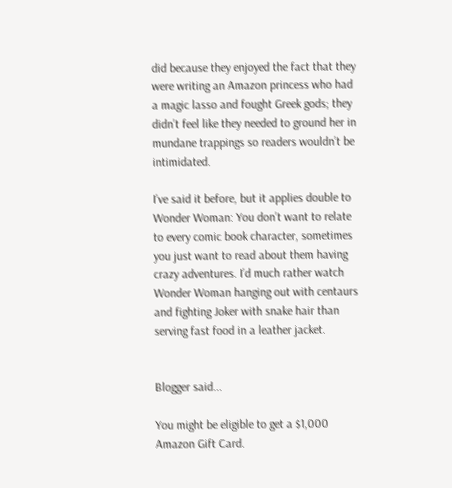did because they enjoyed the fact that they were writing an Amazon princess who had a magic lasso and fought Greek gods; they didn’t feel like they needed to ground her in mundane trappings so readers wouldn’t be intimidated.

I’ve said it before, but it applies double to Wonder Woman: You don’t want to relate to every comic book character, sometimes you just want to read about them having crazy adventures. I’d much rather watch Wonder Woman hanging out with centaurs and fighting Joker with snake hair than serving fast food in a leather jacket.


Blogger said...

You might be eligible to get a $1,000 Amazon Gift Card.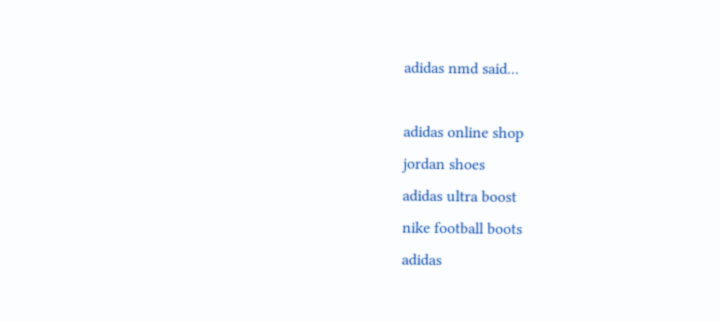adidas nmd said...

adidas online shop
jordan shoes
adidas ultra boost
nike football boots
adidas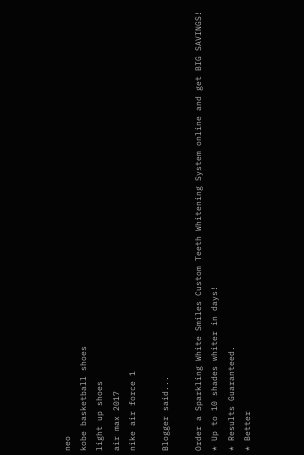neo
kobe basketball shoes
light up shoes
air max 2017
nike air force 1

Blogger said...

Order a Sparkling White Smiles Custom Teeth Whitening System online and get BIG SAVINGS!
* Up to 10 shades whiter in days!
* Results Guaranteed.
* Better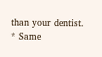than your dentist.
* Same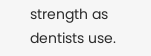strength as dentists use.